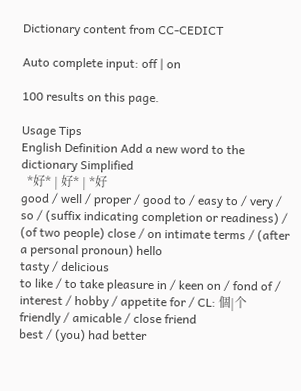Dictionary content from CC-CEDICT

Auto complete input: off | on

100 results on this page.

Usage Tips
English Definition Add a new word to the dictionary Simplified
  *好* | 好* | *好
good / well / proper / good to / easy to / very / so / (suffix indicating completion or readiness) / (of two people) close / on intimate terms / (after a personal pronoun) hello
tasty / delicious
to like / to take pleasure in / keen on / fond of / interest / hobby / appetite for / CL: 個|个
friendly / amicable / close friend
best / (you) had better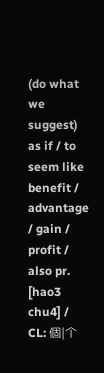(do what we suggest)
as if / to seem like
benefit / advantage / gain / profit / also pr. [hao3 chu4] / CL: 個|个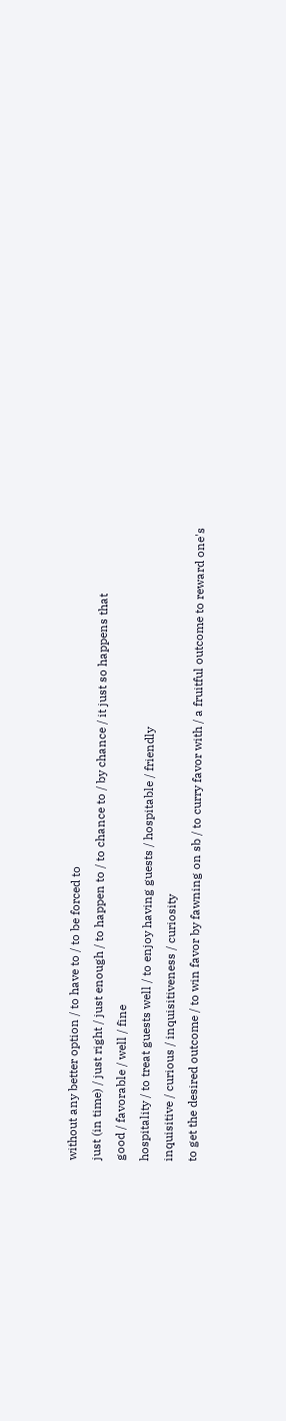without any better option / to have to / to be forced to
just (in time) / just right / just enough / to happen to / to chance to / by chance / it just so happens that
good / favorable / well / fine
hospitality / to treat guests well / to enjoy having guests / hospitable / friendly
inquisitive / curious / inquisitiveness / curiosity
to get the desired outcome / to win favor by fawning on sb / to curry favor with / a fruitful outcome to reward one's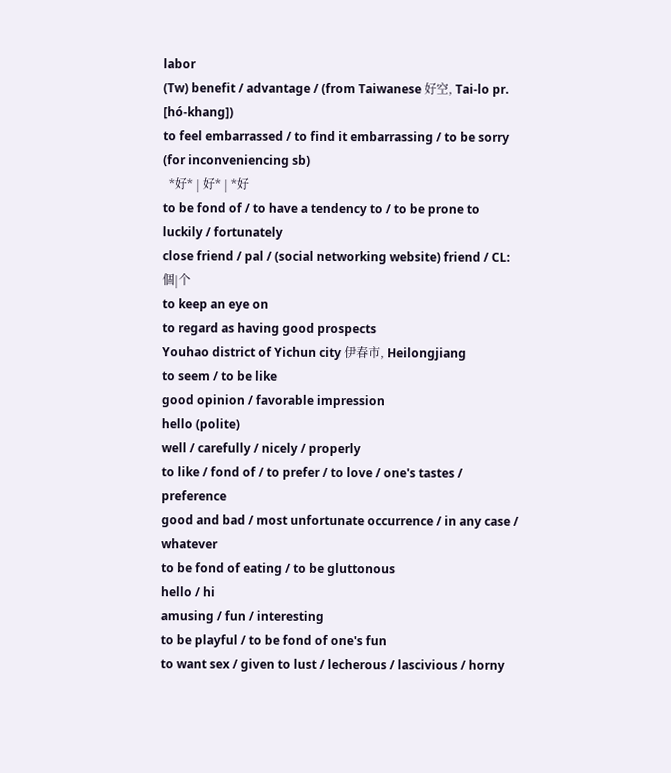labor
(Tw) benefit / advantage / (from Taiwanese 好空, Tai-lo pr. [hó-khang])
to feel embarrassed / to find it embarrassing / to be sorry (for inconveniencing sb)
  *好* | 好* | *好
to be fond of / to have a tendency to / to be prone to
luckily / fortunately
close friend / pal / (social networking website) friend / CL: 個|个
to keep an eye on
to regard as having good prospects
Youhao district of Yichun city 伊春市, Heilongjiang
to seem / to be like
good opinion / favorable impression
hello (polite)
well / carefully / nicely / properly
to like / fond of / to prefer / to love / one's tastes / preference
good and bad / most unfortunate occurrence / in any case / whatever
to be fond of eating / to be gluttonous
hello / hi
amusing / fun / interesting
to be playful / to be fond of one's fun
to want sex / given to lust / lecherous / lascivious / horny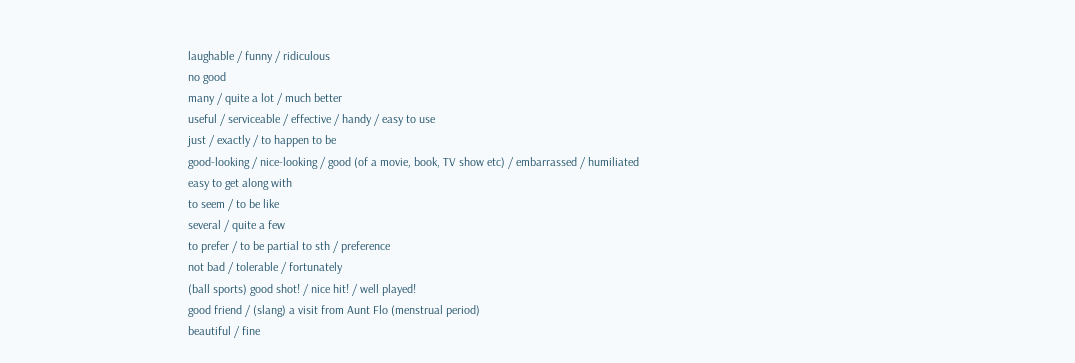laughable / funny / ridiculous
no good
many / quite a lot / much better
useful / serviceable / effective / handy / easy to use
just / exactly / to happen to be
good-looking / nice-looking / good (of a movie, book, TV show etc) / embarrassed / humiliated
easy to get along with
to seem / to be like
several / quite a few
to prefer / to be partial to sth / preference
not bad / tolerable / fortunately
(ball sports) good shot! / nice hit! / well played!
good friend / (slang) a visit from Aunt Flo (menstrual period)
beautiful / fine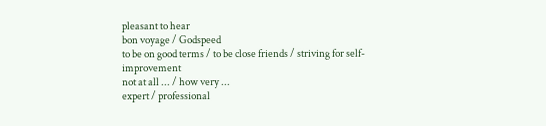pleasant to hear
bon voyage / Godspeed
to be on good terms / to be close friends / striving for self-improvement
not at all ... / how very ...
expert / professional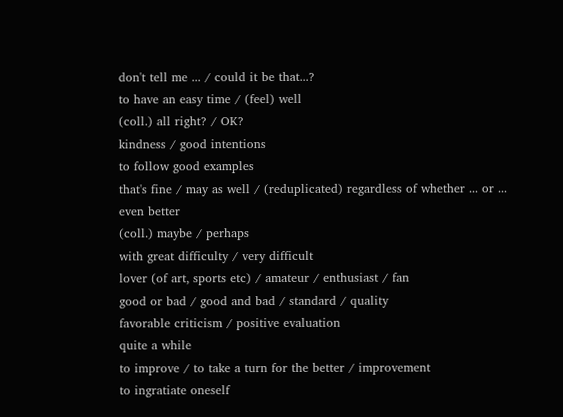don't tell me ... / could it be that...?
to have an easy time / (feel) well
(coll.) all right? / OK?
kindness / good intentions
to follow good examples
that's fine / may as well / (reduplicated) regardless of whether ... or ...
even better
(coll.) maybe / perhaps
with great difficulty / very difficult
lover (of art, sports etc) / amateur / enthusiast / fan
good or bad / good and bad / standard / quality
favorable criticism / positive evaluation
quite a while
to improve / to take a turn for the better / improvement
to ingratiate oneself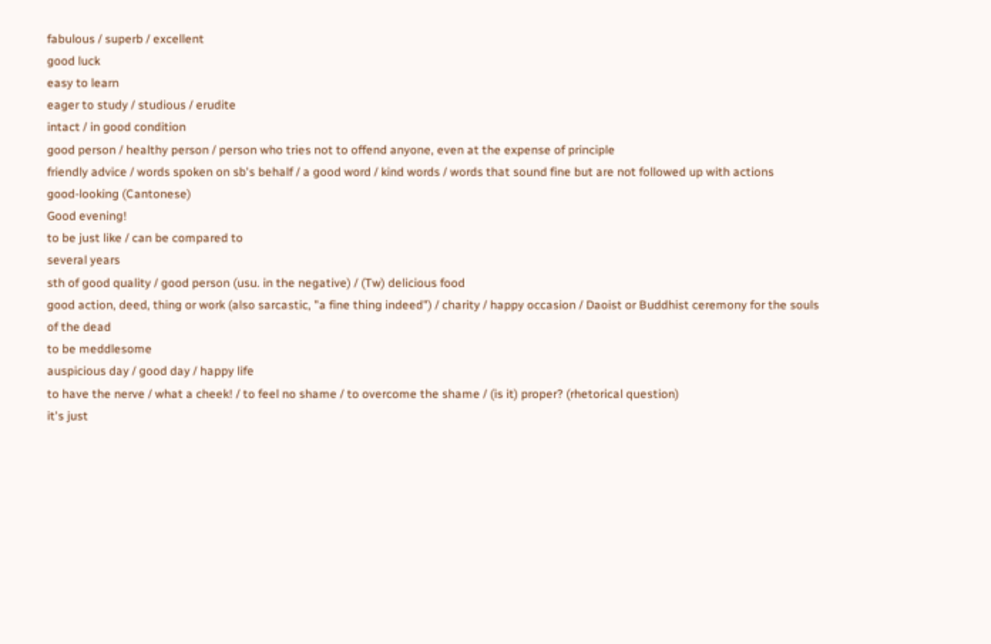fabulous / superb / excellent
good luck
easy to learn
eager to study / studious / erudite
intact / in good condition
good person / healthy person / person who tries not to offend anyone, even at the expense of principle
friendly advice / words spoken on sb's behalf / a good word / kind words / words that sound fine but are not followed up with actions
good-looking (Cantonese)
Good evening!
to be just like / can be compared to
several years
sth of good quality / good person (usu. in the negative) / (Tw) delicious food
good action, deed, thing or work (also sarcastic, "a fine thing indeed") / charity / happy occasion / Daoist or Buddhist ceremony for the souls of the dead
to be meddlesome
auspicious day / good day / happy life
to have the nerve / what a cheek! / to feel no shame / to overcome the shame / (is it) proper? (rhetorical question)
it's just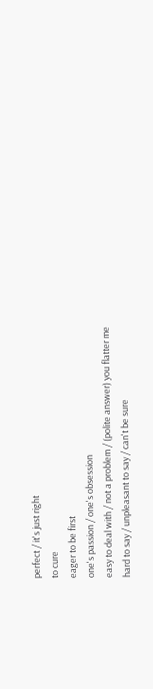perfect / it's just right
to cure
eager to be first
one's passion / one's obsession
easy to deal with / not a problem / (polite answer) you flatter me
hard to say / unpleasant to say / can't be sure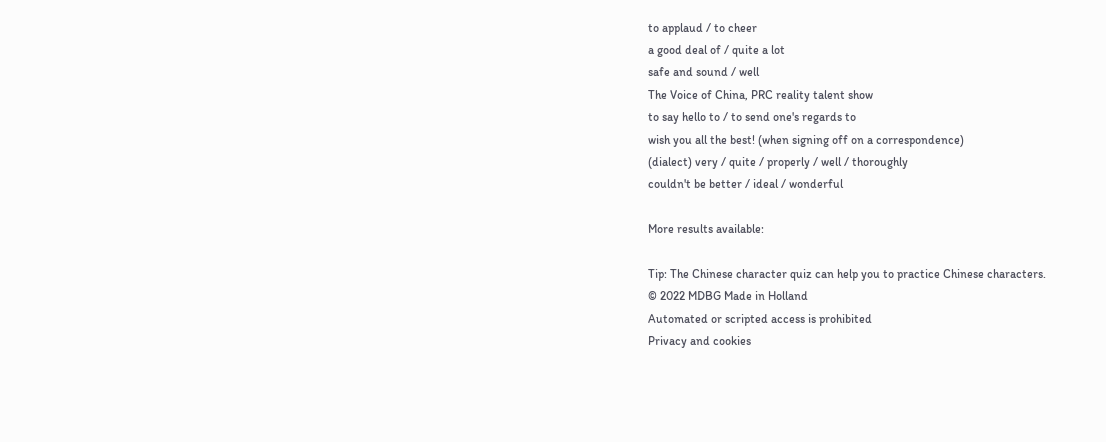to applaud / to cheer
a good deal of / quite a lot
safe and sound / well
The Voice of China, PRC reality talent show
to say hello to / to send one's regards to
wish you all the best! (when signing off on a correspondence)
(dialect) very / quite / properly / well / thoroughly
couldn't be better / ideal / wonderful

More results available:

Tip: The Chinese character quiz can help you to practice Chinese characters.
© 2022 MDBG Made in Holland
Automated or scripted access is prohibited
Privacy and cookies